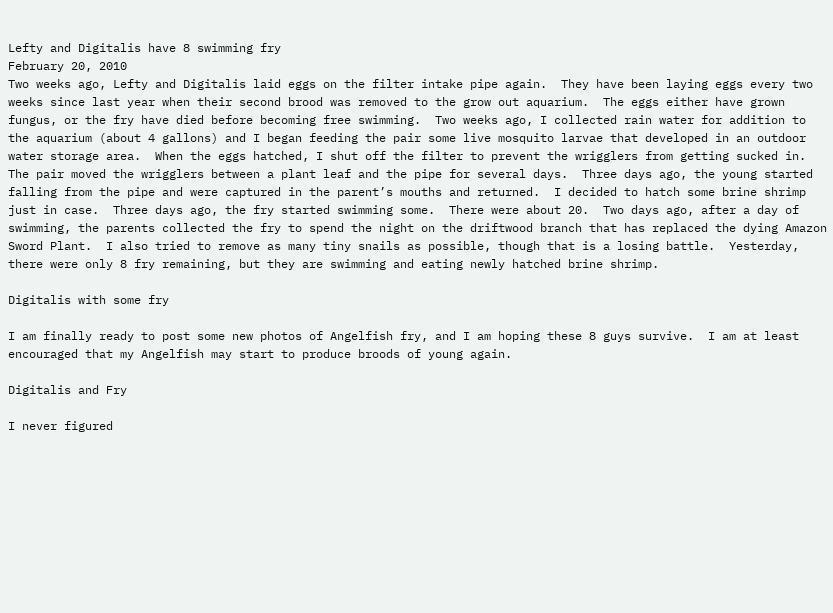Lefty and Digitalis have 8 swimming fry
February 20, 2010
Two weeks ago, Lefty and Digitalis laid eggs on the filter intake pipe again.  They have been laying eggs every two weeks since last year when their second brood was removed to the grow out aquarium.  The eggs either have grown fungus, or the fry have died before becoming free swimming.  Two weeks ago, I collected rain water for addition to the aquarium (about 4 gallons) and I began feeding the pair some live mosquito larvae that developed in an outdoor water storage area.  When the eggs hatched, I shut off the filter to prevent the wrigglers from getting sucked in.  The pair moved the wrigglers between a plant leaf and the pipe for several days.  Three days ago, the young started falling from the pipe and were captured in the parent’s mouths and returned.  I decided to hatch some brine shrimp just in case.  Three days ago, the fry started swimming some.  There were about 20.  Two days ago, after a day of swimming, the parents collected the fry to spend the night on the driftwood branch that has replaced the dying Amazon Sword Plant.  I also tried to remove as many tiny snails as possible, though that is a losing battle.  Yesterday, there were only 8 fry remaining, but they are swimming and eating newly hatched brine shrimp.

Digitalis with some fry

I am finally ready to post some new photos of Angelfish fry, and I am hoping these 8 guys survive.  I am at least encouraged that my Angelfish may start to produce broods of young again.

Digitalis and Fry

I never figured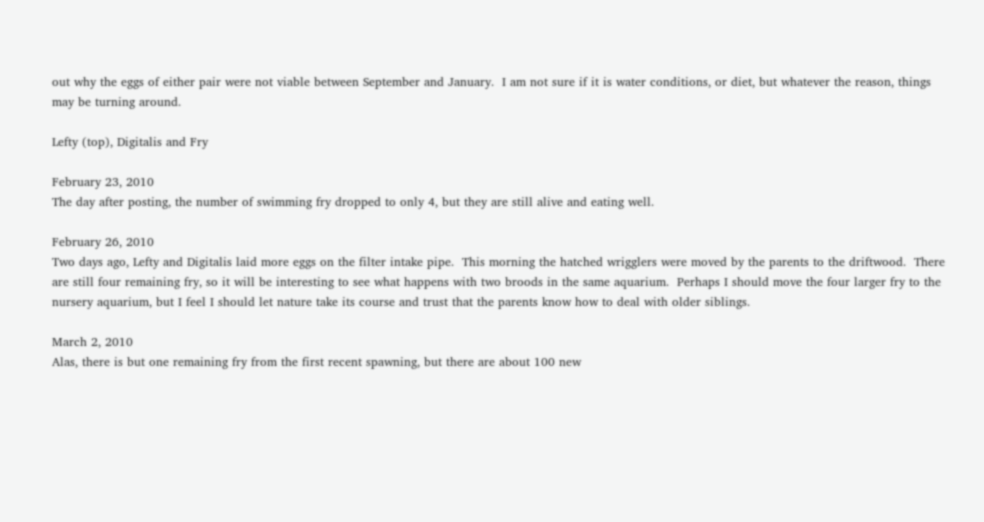out why the eggs of either pair were not viable between September and January.  I am not sure if it is water conditions, or diet, but whatever the reason, things may be turning around.

Lefty (top), Digitalis and Fry

February 23, 2010
The day after posting, the number of swimming fry dropped to only 4, but they are still alive and eating well.

February 26, 2010
Two days ago, Lefty and Digitalis laid more eggs on the filter intake pipe.  This morning the hatched wrigglers were moved by the parents to the driftwood.  There are still four remaining fry, so it will be interesting to see what happens with two broods in the same aquarium.  Perhaps I should move the four larger fry to the nursery aquarium, but I feel I should let nature take its course and trust that the parents know how to deal with older siblings.

March 2, 2010
Alas, there is but one remaining fry from the first recent spawning, but there are about 100 new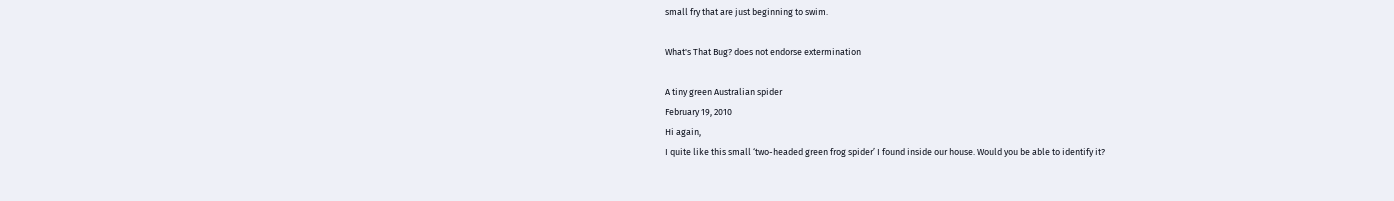small fry that are just beginning to swim.

What's That Bug? does not endorse extermination

A tiny green Australian spider
February 19, 2010
Hi again,
I quite like this small ‘two-headed green frog spider’ I found inside our house. Would you be able to identify it?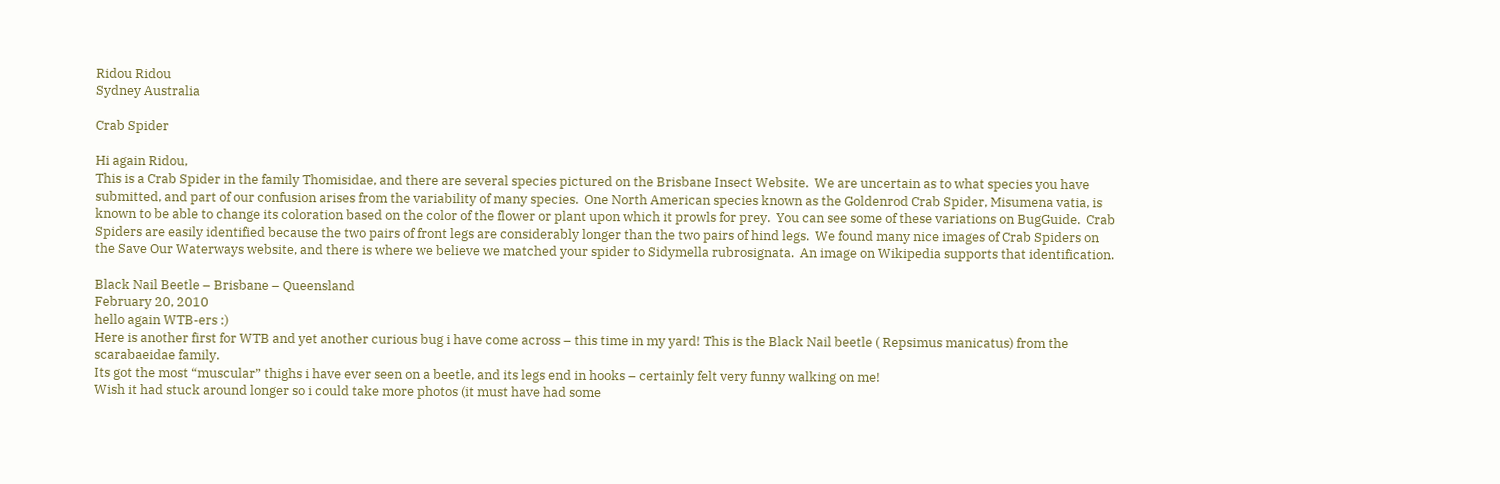Ridou Ridou
Sydney Australia

Crab Spider

Hi again Ridou,
This is a Crab Spider in the family Thomisidae, and there are several species pictured on the Brisbane Insect Website.  We are uncertain as to what species you have submitted, and part of our confusion arises from the variability of many species.  One North American species known as the Goldenrod Crab Spider, Misumena vatia, is known to be able to change its coloration based on the color of the flower or plant upon which it prowls for prey.  You can see some of these variations on BugGuide.  Crab Spiders are easily identified because the two pairs of front legs are considerably longer than the two pairs of hind legs.  We found many nice images of Crab Spiders on the Save Our Waterways website, and there is where we believe we matched your spider to Sidymella rubrosignata.  An image on Wikipedia supports that identification.

Black Nail Beetle – Brisbane – Queensland
February 20, 2010
hello again WTB-ers :)
Here is another first for WTB and yet another curious bug i have come across – this time in my yard! This is the Black Nail beetle ( Repsimus manicatus) from the scarabaeidae family.
Its got the most “muscular” thighs i have ever seen on a beetle, and its legs end in hooks – certainly felt very funny walking on me!
Wish it had stuck around longer so i could take more photos (it must have had some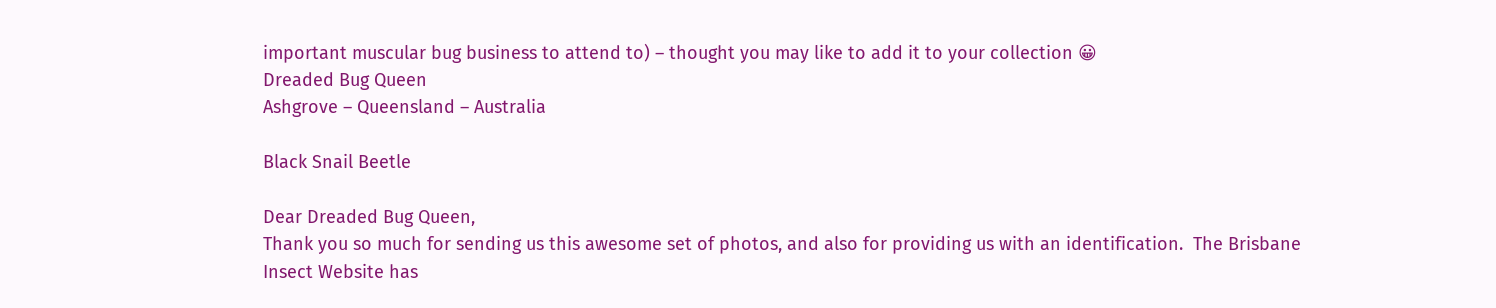important muscular bug business to attend to) – thought you may like to add it to your collection 😀
Dreaded Bug Queen
Ashgrove – Queensland – Australia

Black Snail Beetle

Dear Dreaded Bug Queen,
Thank you so much for sending us this awesome set of photos, and also for providing us with an identification.  The Brisbane Insect Website has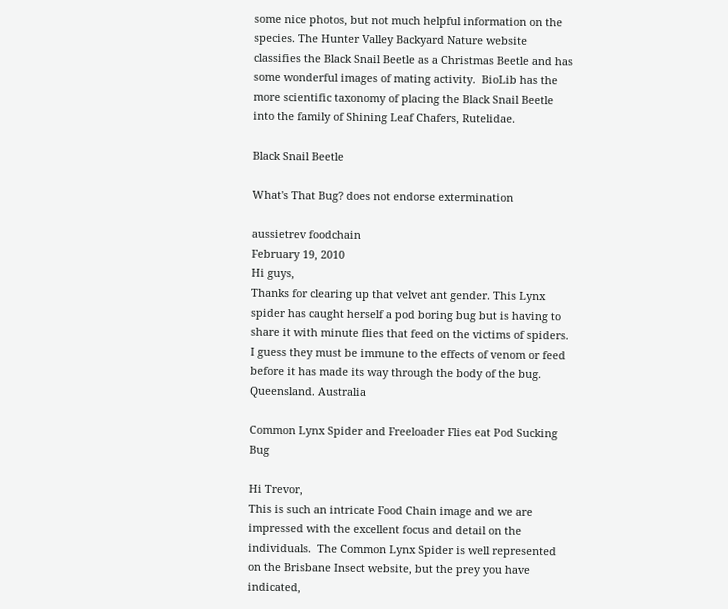some nice photos, but not much helpful information on the species. The Hunter Valley Backyard Nature website classifies the Black Snail Beetle as a Christmas Beetle and has some wonderful images of mating activity.  BioLib has the more scientific taxonomy of placing the Black Snail Beetle into the family of Shining Leaf Chafers, Rutelidae.

Black Snail Beetle

What's That Bug? does not endorse extermination

aussietrev foodchain
February 19, 2010
Hi guys,
Thanks for clearing up that velvet ant gender. This Lynx spider has caught herself a pod boring bug but is having to share it with minute flies that feed on the victims of spiders. I guess they must be immune to the effects of venom or feed before it has made its way through the body of the bug.
Queensland. Australia

Common Lynx Spider and Freeloader Flies eat Pod Sucking Bug

Hi Trevor,
This is such an intricate Food Chain image and we are impressed with the excellent focus and detail on the individuals.  The Common Lynx Spider is well represented on the Brisbane Insect website, but the prey you have indicated,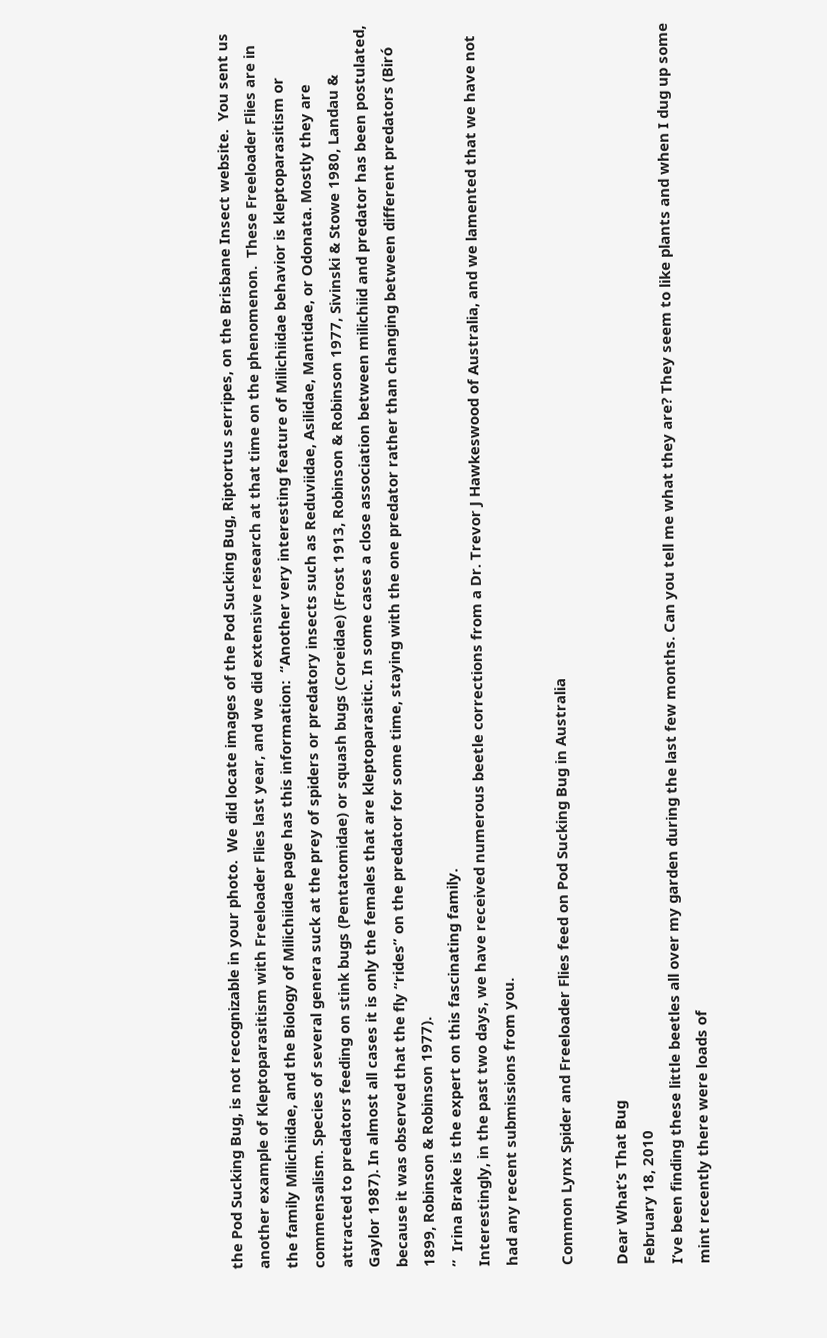the Pod Sucking Bug, is not recognizable in your photo.  We did locate images of the Pod Sucking Bug, Riptortus serripes, on the Brisbane Insect website.  You sent us another example of Kleptoparasitism with Freeloader Flies last year, and we did extensive research at that time on the phenomenon.  These Freeloader Flies are in the family Milichiidae, and the Biology of Milichiidae page has this information:  “Another very interesting feature of Milichiidae behavior is kleptoparasitism or commensalism. Species of several genera suck at the prey of spiders or predatory insects such as Reduviidae, Asilidae, Mantidae, or Odonata. Mostly they are attracted to predators feeding on stink bugs (Pentatomidae) or squash bugs (Coreidae) (Frost 1913, Robinson & Robinson 1977, Sivinski & Stowe 1980, Landau & Gaylor 1987). In almost all cases it is only the females that are kleptoparasitic. In some cases a close association between milichiid and predator has been postulated, because it was observed that the fly “rides” on the predator for some time, staying with the one predator rather than changing between different predators (Biró 1899, Robinson & Robinson 1977).
”  Irina Brake is the expert on this fascinating family.
Interestingly, in the past two days, we have received numerous beetle corrections from a Dr. Trevor J Hawkeswood of Australia, and we lamented that we have not had any recent submissions from you.

Common Lynx Spider and Freeloader Flies feed on Pod Sucking Bug in Australia

Dear What’s That Bug
February 18, 2010
I’ve been finding these little beetles all over my garden during the last few months. Can you tell me what they are? They seem to like plants and when I dug up some mint recently there were loads of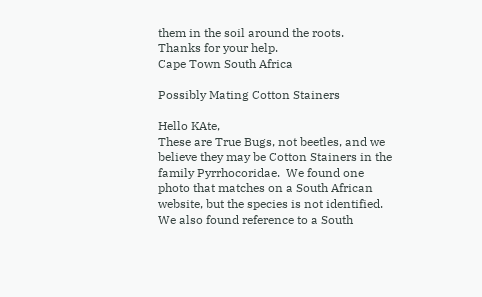them in the soil around the roots.
Thanks for your help.
Cape Town South Africa

Possibly Mating Cotton Stainers

Hello KAte,
These are True Bugs, not beetles, and we believe they may be Cotton Stainers in the family Pyrrhocoridae.  We found one photo that matches on a South African website, but the species is not identified.  We also found reference to a South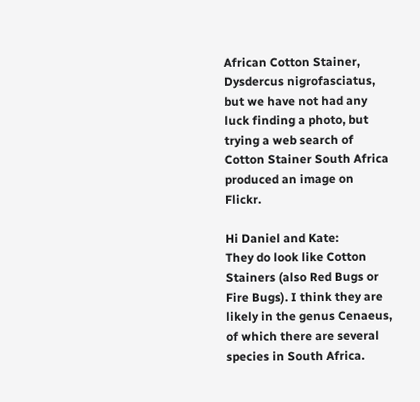African Cotton Stainer, Dysdercus nigrofasciatus, but we have not had any luck finding a photo, but trying a web search of Cotton Stainer South Africa produced an image on Flickr.

Hi Daniel and Kate:
They do look like Cotton Stainers (also Red Bugs or Fire Bugs). I think they are likely in the genus Cenaeus, of which there are several species in South Africa.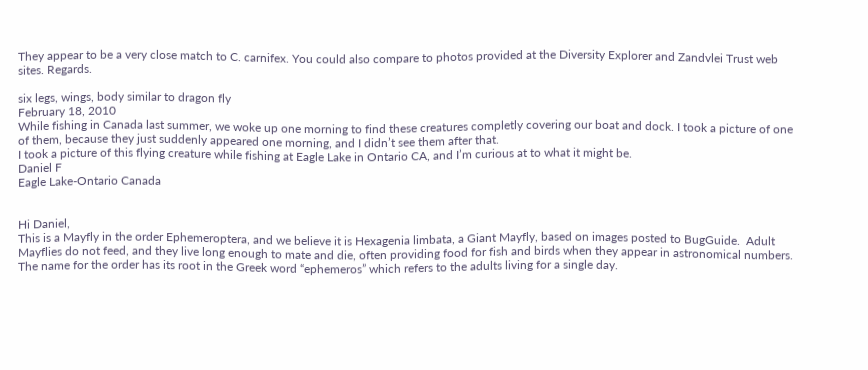They appear to be a very close match to C. carnifex. You could also compare to photos provided at the Diversity Explorer and Zandvlei Trust web sites. Regards.

six legs, wings, body similar to dragon fly
February 18, 2010
While fishing in Canada last summer, we woke up one morning to find these creatures completly covering our boat and dock. I took a picture of one of them, because they just suddenly appeared one morning, and I didn’t see them after that.
I took a picture of this flying creature while fishing at Eagle Lake in Ontario CA, and I’m curious at to what it might be.
Daniel F
Eagle Lake-Ontario Canada


Hi Daniel,
This is a Mayfly in the order Ephemeroptera, and we believe it is Hexagenia limbata, a Giant Mayfly, based on images posted to BugGuide.  Adult Mayflies do not feed, and they live long enough to mate and die, often providing food for fish and birds when they appear in astronomical numbers.  The name for the order has its root in the Greek word “ephemeros” which refers to the adults living for a single day.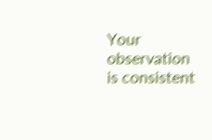Your observation is consistent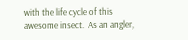with the life cycle of this awesome insect.  As an angler,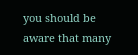you should be aware that many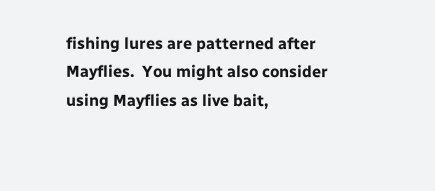fishing lures are patterned after Mayflies.  You might also consider using Mayflies as live bait,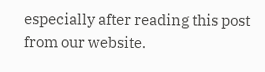especially after reading this post from our website.